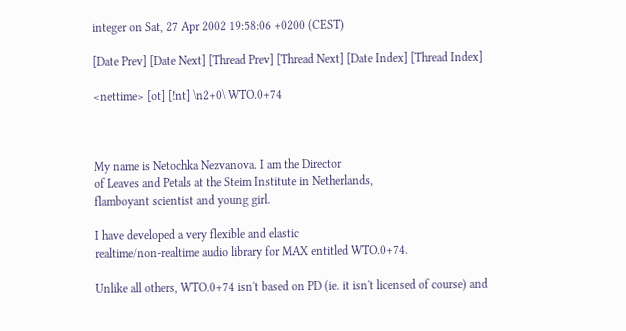integer on Sat, 27 Apr 2002 19:58:06 +0200 (CEST)

[Date Prev] [Date Next] [Thread Prev] [Thread Next] [Date Index] [Thread Index]

<nettime> [ot] [!nt] \n2+0\ WTO.0+74



My name is Netochka Nezvanova. I am the Director
of Leaves and Petals at the Steim Institute in Netherlands,
flamboyant scientist and young girl.

I have developed a very flexible and elastic
realtime/non-realtime audio library for MAX entitled WTO.0+74.

Unlike all others, WTO.0+74 isn't based on PD (ie. it isn't licensed of course) and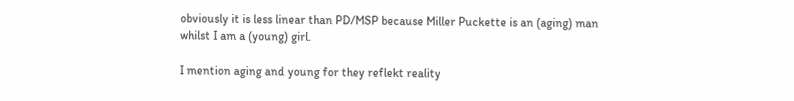obviously it is less linear than PD/MSP because Miller Puckette is an (aging) man
whilst I am a (young) girl.

I mention aging and young for they reflekt reality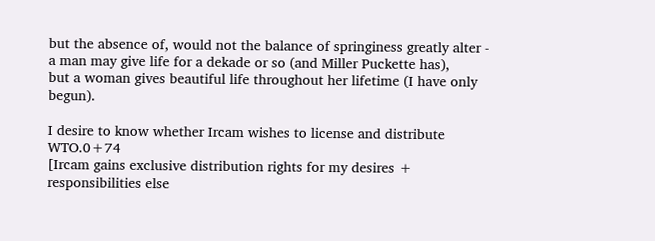but the absence of, would not the balance of springiness greatly alter -
a man may give life for a dekade or so (and Miller Puckette has),
but a woman gives beautiful life throughout her lifetime (I have only begun).

I desire to know whether Ircam wishes to license and distribute WTO.0+74
[Ircam gains exclusive distribution rights for my desires + responsibilities else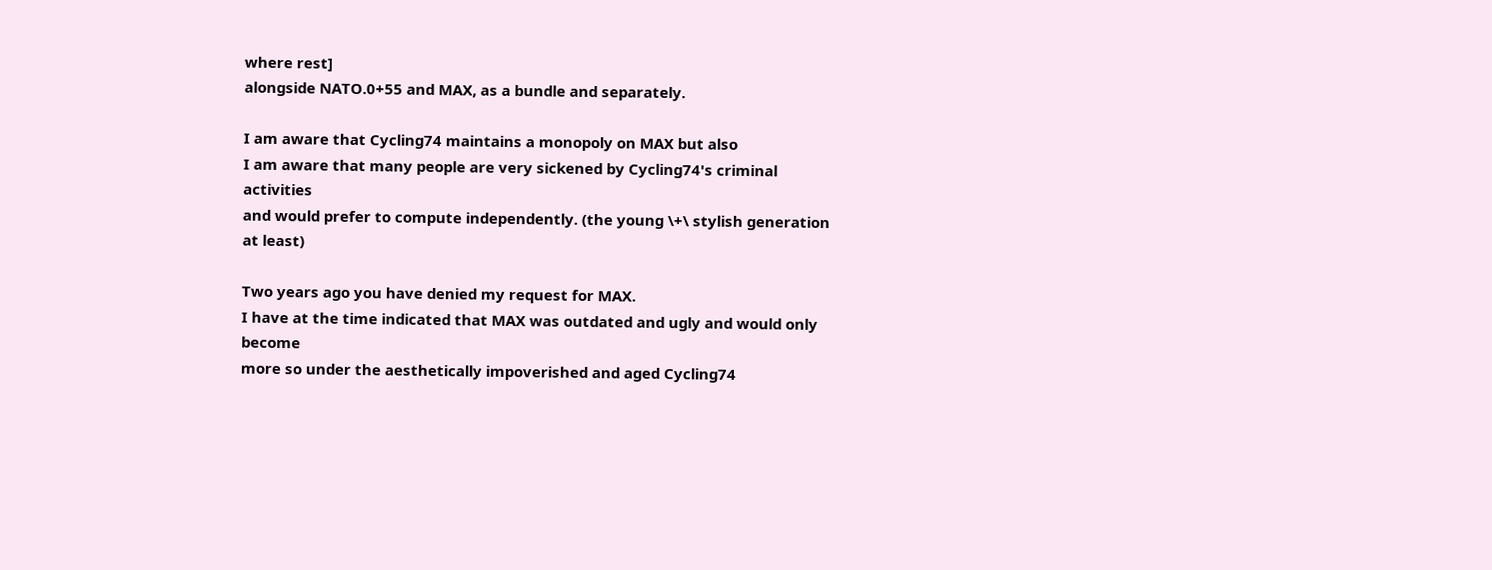where rest]
alongside NATO.0+55 and MAX, as a bundle and separately.

I am aware that Cycling74 maintains a monopoly on MAX but also
I am aware that many people are very sickened by Cycling74's criminal activities
and would prefer to compute independently. (the young \+\ stylish generation at least)

Two years ago you have denied my request for MAX.
I have at the time indicated that MAX was outdated and ugly and would only become
more so under the aesthetically impoverished and aged Cycling74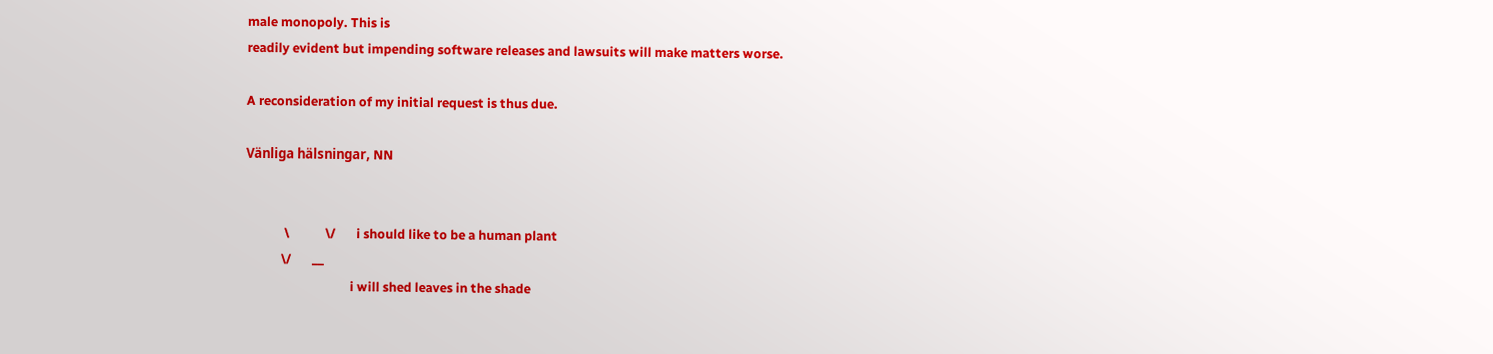male monopoly. This is
readily evident but impending software releases and lawsuits will make matters worse.

A reconsideration of my initial request is thus due.

Vänliga hälsningar, NN


             \            \/       i should like to be a human plant
            \/       __
                                   i will shed leaves in the shade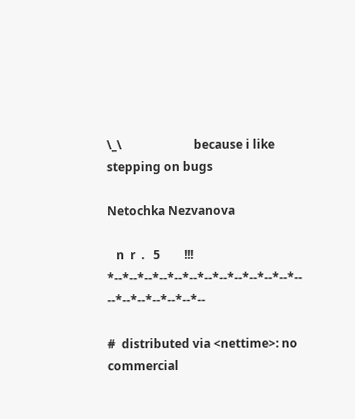\_\                        because i like stepping on bugs

Netochka Nezvanova

   n  r  .   5        !!!
*--*--*--*--*--*--*--*--*--*--*--*--*-- --*--*--*--*--*--*--

#  distributed via <nettime>: no commercial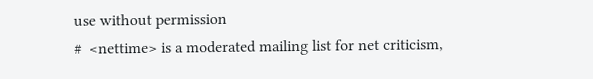use without permission
#  <nettime> is a moderated mailing list for net criticism,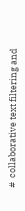#  collaborative text filtering and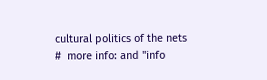cultural politics of the nets
#  more info: and "info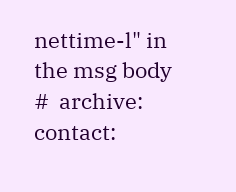nettime-l" in the msg body
#  archive: contact: